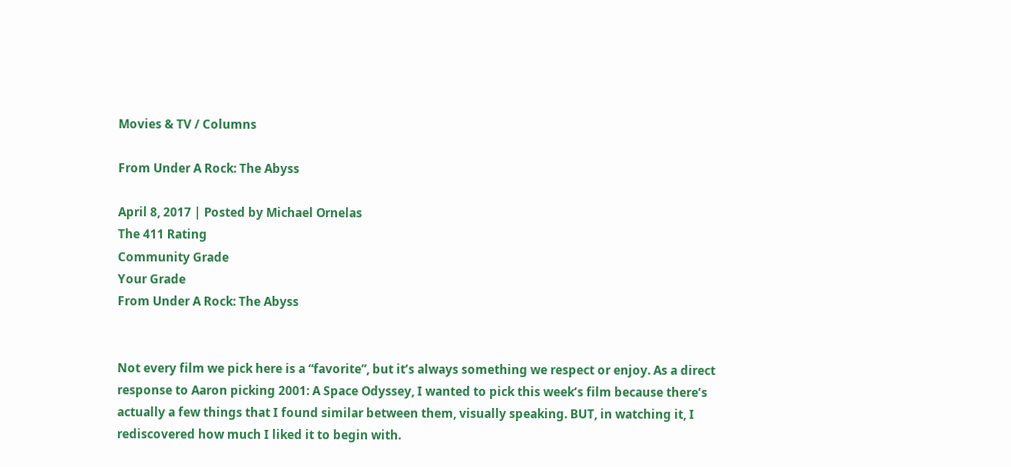Movies & TV / Columns

From Under A Rock: The Abyss

April 8, 2017 | Posted by Michael Ornelas
The 411 Rating
Community Grade
Your Grade
From Under A Rock: The Abyss


Not every film we pick here is a “favorite”, but it’s always something we respect or enjoy. As a direct response to Aaron picking 2001: A Space Odyssey, I wanted to pick this week’s film because there’s actually a few things that I found similar between them, visually speaking. BUT, in watching it, I rediscovered how much I liked it to begin with.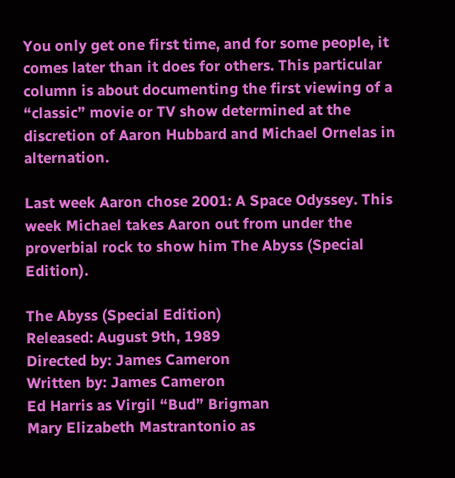You only get one first time, and for some people, it comes later than it does for others. This particular column is about documenting the first viewing of a “classic” movie or TV show determined at the discretion of Aaron Hubbard and Michael Ornelas in alternation.

Last week Aaron chose 2001: A Space Odyssey. This week Michael takes Aaron out from under the proverbial rock to show him The Abyss (Special Edition).

The Abyss (Special Edition)
Released: August 9th, 1989
Directed by: James Cameron
Written by: James Cameron
Ed Harris as Virgil “Bud” Brigman
Mary Elizabeth Mastrantonio as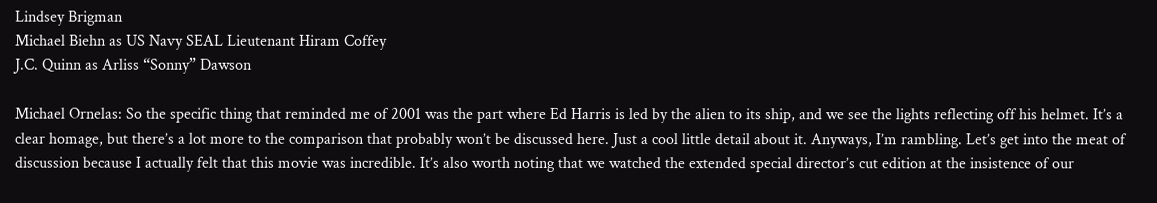Lindsey Brigman
Michael Biehn as US Navy SEAL Lieutenant Hiram Coffey
J.C. Quinn as Arliss “Sonny” Dawson

Michael Ornelas: So the specific thing that reminded me of 2001 was the part where Ed Harris is led by the alien to its ship, and we see the lights reflecting off his helmet. It’s a clear homage, but there’s a lot more to the comparison that probably won’t be discussed here. Just a cool little detail about it. Anyways, I’m rambling. Let’s get into the meat of discussion because I actually felt that this movie was incredible. It’s also worth noting that we watched the extended special director’s cut edition at the insistence of our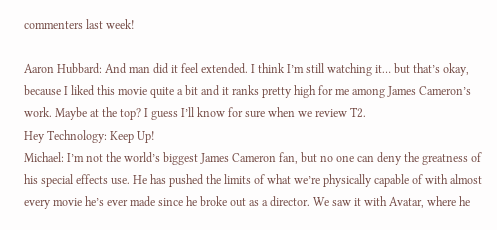commenters last week!

Aaron Hubbard: And man did it feel extended. I think I’m still watching it… but that’s okay, because I liked this movie quite a bit and it ranks pretty high for me among James Cameron’s work. Maybe at the top? I guess I’ll know for sure when we review T2.
Hey Technology: Keep Up!
Michael: I’m not the world’s biggest James Cameron fan, but no one can deny the greatness of his special effects use. He has pushed the limits of what we’re physically capable of with almost every movie he’s ever made since he broke out as a director. We saw it with Avatar, where he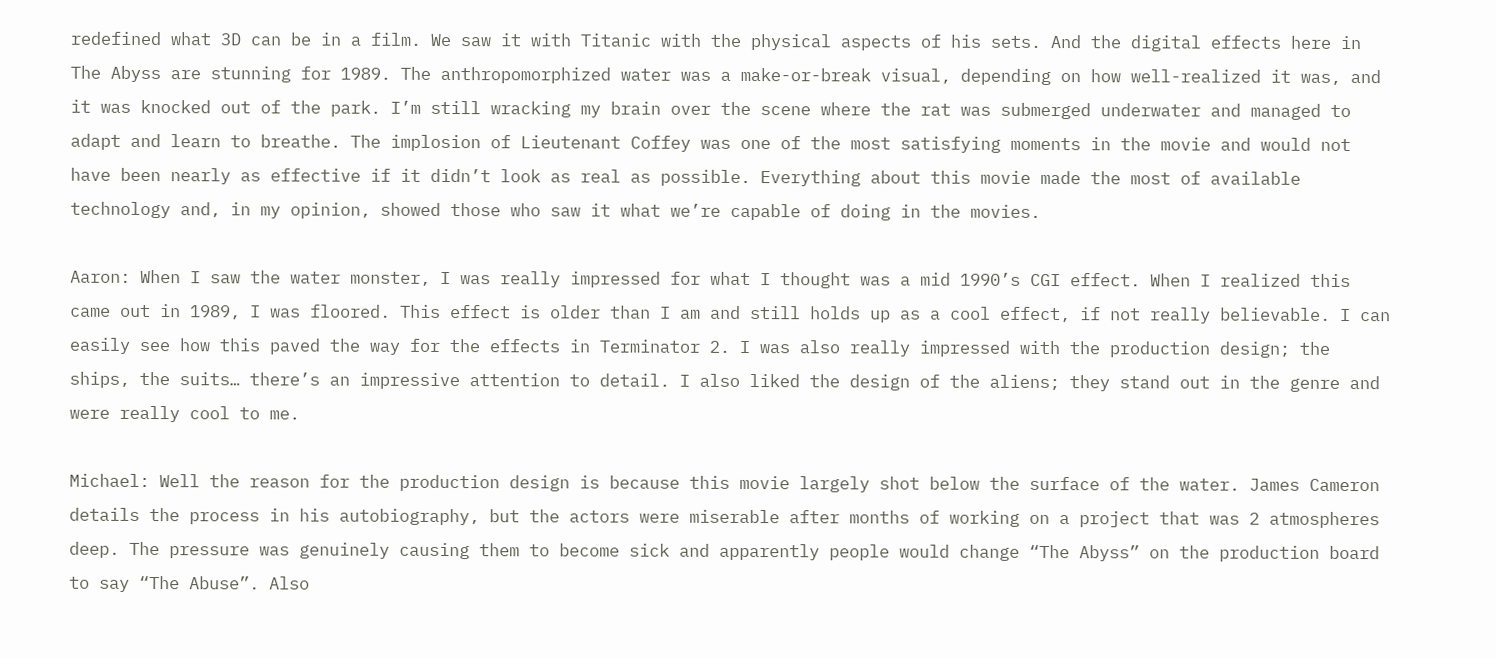redefined what 3D can be in a film. We saw it with Titanic with the physical aspects of his sets. And the digital effects here in The Abyss are stunning for 1989. The anthropomorphized water was a make-or-break visual, depending on how well-realized it was, and it was knocked out of the park. I’m still wracking my brain over the scene where the rat was submerged underwater and managed to adapt and learn to breathe. The implosion of Lieutenant Coffey was one of the most satisfying moments in the movie and would not have been nearly as effective if it didn’t look as real as possible. Everything about this movie made the most of available technology and, in my opinion, showed those who saw it what we’re capable of doing in the movies.

Aaron: When I saw the water monster, I was really impressed for what I thought was a mid 1990’s CGI effect. When I realized this came out in 1989, I was floored. This effect is older than I am and still holds up as a cool effect, if not really believable. I can easily see how this paved the way for the effects in Terminator 2. I was also really impressed with the production design; the ships, the suits… there’s an impressive attention to detail. I also liked the design of the aliens; they stand out in the genre and were really cool to me.

Michael: Well the reason for the production design is because this movie largely shot below the surface of the water. James Cameron details the process in his autobiography, but the actors were miserable after months of working on a project that was 2 atmospheres deep. The pressure was genuinely causing them to become sick and apparently people would change “The Abyss” on the production board to say “The Abuse”. Also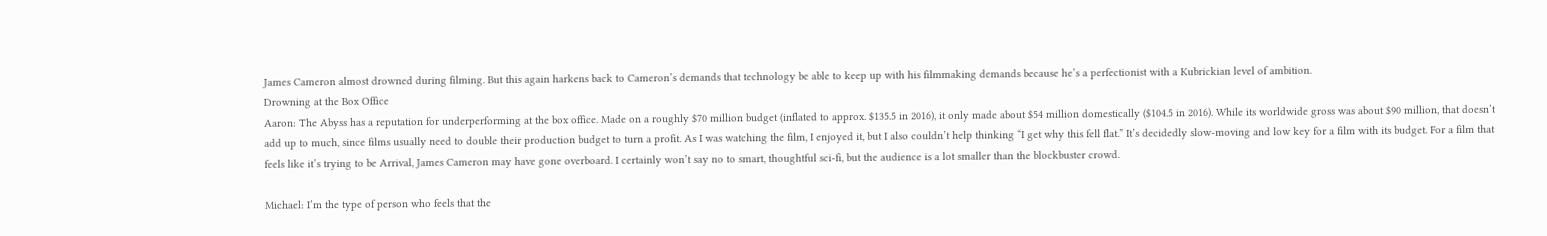James Cameron almost drowned during filming. But this again harkens back to Cameron’s demands that technology be able to keep up with his filmmaking demands because he’s a perfectionist with a Kubrickian level of ambition.
Drowning at the Box Office
Aaron: The Abyss has a reputation for underperforming at the box office. Made on a roughly $70 million budget (inflated to approx. $135.5 in 2016), it only made about $54 million domestically ($104.5 in 2016). While its worldwide gross was about $90 million, that doesn’t add up to much, since films usually need to double their production budget to turn a profit. As I was watching the film, I enjoyed it, but I also couldn’t help thinking “I get why this fell flat.” It’s decidedly slow-moving and low key for a film with its budget. For a film that feels like it’s trying to be Arrival, James Cameron may have gone overboard. I certainly won’t say no to smart, thoughtful sci-fi, but the audience is a lot smaller than the blockbuster crowd.

Michael: I’m the type of person who feels that the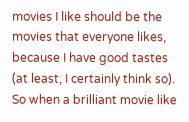movies I like should be the movies that everyone likes, because I have good tastes (at least, I certainly think so). So when a brilliant movie like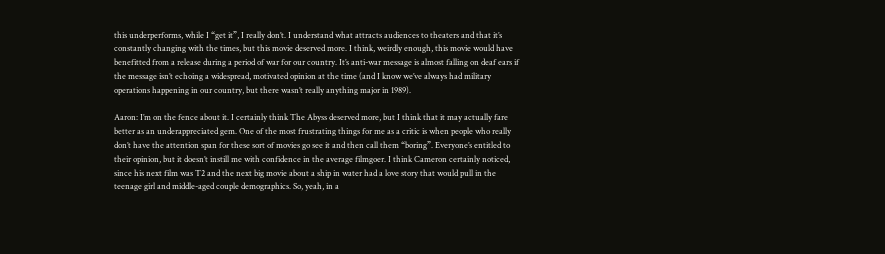this underperforms, while I “get it”, I really don’t. I understand what attracts audiences to theaters and that it’s constantly changing with the times, but this movie deserved more. I think, weirdly enough, this movie would have benefitted from a release during a period of war for our country. It’s anti-war message is almost falling on deaf ears if the message isn’t echoing a widespread, motivated opinion at the time (and I know we’ve always had military operations happening in our country, but there wasn’t really anything major in 1989).

Aaron: I’m on the fence about it. I certainly think The Abyss deserved more, but I think that it may actually fare better as an underappreciated gem. One of the most frustrating things for me as a critic is when people who really don’t have the attention span for these sort of movies go see it and then call them “boring”. Everyone’s entitled to their opinion, but it doesn’t instill me with confidence in the average filmgoer. I think Cameron certainly noticed, since his next film was T2 and the next big movie about a ship in water had a love story that would pull in the teenage girl and middle-aged couple demographics. So, yeah, in a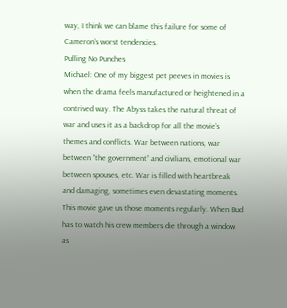way, I think we can blame this failure for some of Cameron’s worst tendencies.
Pulling No Punches
Michael: One of my biggest pet peeves in movies is when the drama feels manufactured or heightened in a contrived way. The Abyss takes the natural threat of war and uses it as a backdrop for all the movie’s themes and conflicts. War between nations, war between “the government” and civilians, emotional war between spouses, etc. War is filled with heartbreak and damaging, sometimes even devastating moments. This movie gave us those moments regularly. When Bud has to watch his crew members die through a window as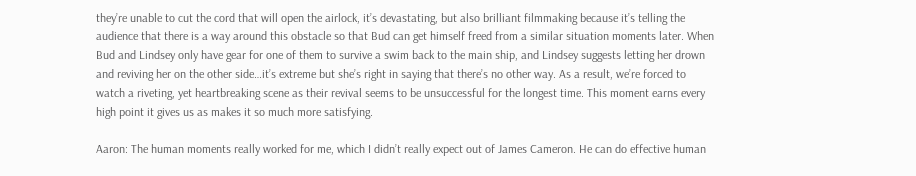they’re unable to cut the cord that will open the airlock, it’s devastating, but also brilliant filmmaking because it’s telling the audience that there is a way around this obstacle so that Bud can get himself freed from a similar situation moments later. When Bud and Lindsey only have gear for one of them to survive a swim back to the main ship, and Lindsey suggests letting her drown and reviving her on the other side…it’s extreme but she’s right in saying that there’s no other way. As a result, we’re forced to watch a riveting, yet heartbreaking scene as their revival seems to be unsuccessful for the longest time. This moment earns every high point it gives us as makes it so much more satisfying.

Aaron: The human moments really worked for me, which I didn’t really expect out of James Cameron. He can do effective human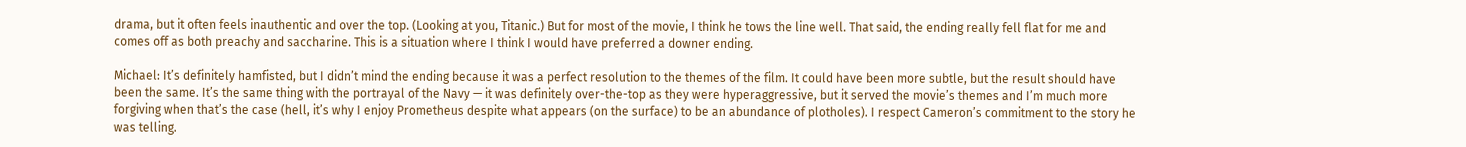drama, but it often feels inauthentic and over the top. (Looking at you, Titanic.) But for most of the movie, I think he tows the line well. That said, the ending really fell flat for me and comes off as both preachy and saccharine. This is a situation where I think I would have preferred a downer ending.

Michael: It’s definitely hamfisted, but I didn’t mind the ending because it was a perfect resolution to the themes of the film. It could have been more subtle, but the result should have been the same. It’s the same thing with the portrayal of the Navy — it was definitely over-the-top as they were hyperaggressive, but it served the movie’s themes and I’m much more forgiving when that’s the case (hell, it’s why I enjoy Prometheus despite what appears (on the surface) to be an abundance of plotholes). I respect Cameron’s commitment to the story he was telling.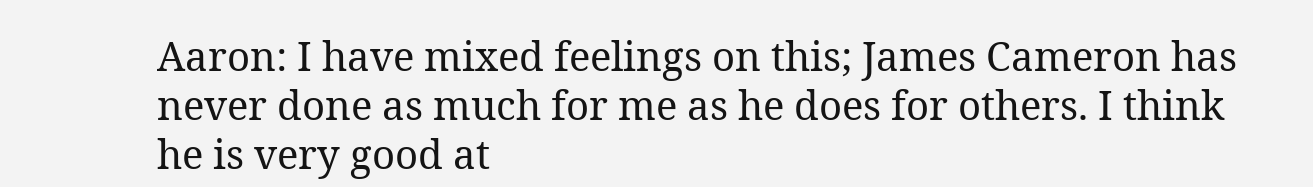Aaron: I have mixed feelings on this; James Cameron has never done as much for me as he does for others. I think he is very good at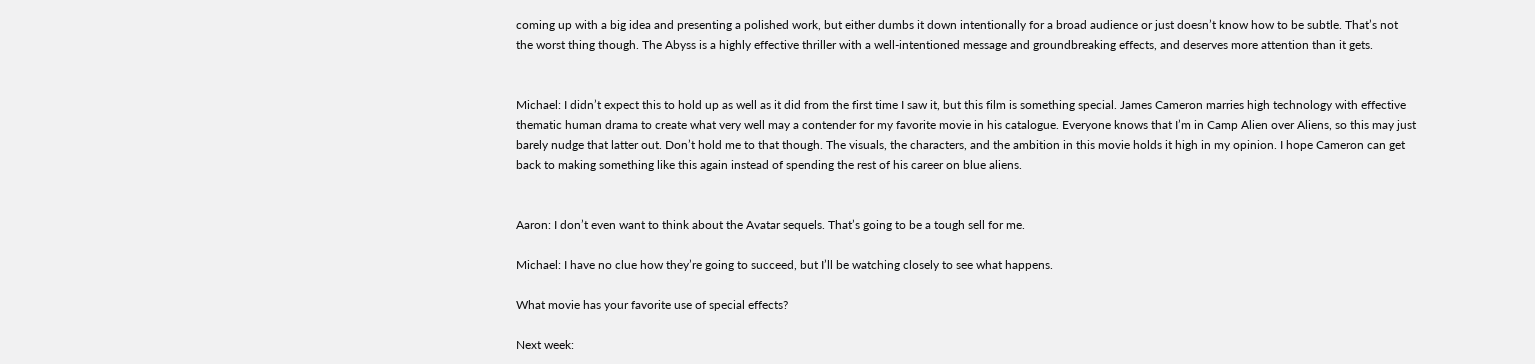coming up with a big idea and presenting a polished work, but either dumbs it down intentionally for a broad audience or just doesn’t know how to be subtle. That’s not the worst thing though. The Abyss is a highly effective thriller with a well-intentioned message and groundbreaking effects, and deserves more attention than it gets.


Michael: I didn’t expect this to hold up as well as it did from the first time I saw it, but this film is something special. James Cameron marries high technology with effective thematic human drama to create what very well may a contender for my favorite movie in his catalogue. Everyone knows that I’m in Camp Alien over Aliens, so this may just barely nudge that latter out. Don’t hold me to that though. The visuals, the characters, and the ambition in this movie holds it high in my opinion. I hope Cameron can get back to making something like this again instead of spending the rest of his career on blue aliens.


Aaron: I don’t even want to think about the Avatar sequels. That’s going to be a tough sell for me.

Michael: I have no clue how they’re going to succeed, but I’ll be watching closely to see what happens.

What movie has your favorite use of special effects?

Next week: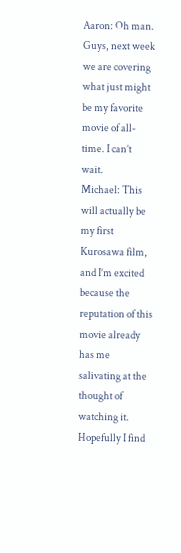Aaron: Oh man. Guys, next week we are covering what just might be my favorite movie of all-time. I can’t wait.
Michael: This will actually be my first Kurosawa film, and I’m excited because the reputation of this movie already has me salivating at the thought of watching it. Hopefully I find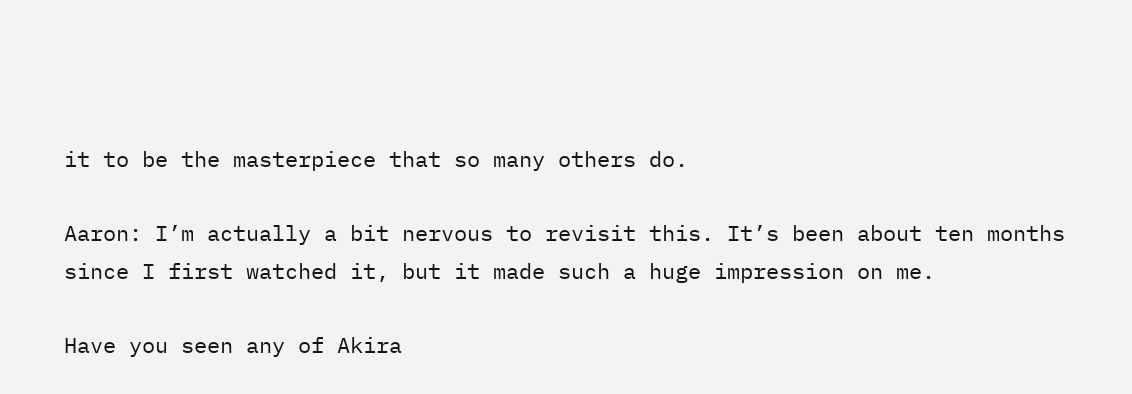it to be the masterpiece that so many others do.

Aaron: I’m actually a bit nervous to revisit this. It’s been about ten months since I first watched it, but it made such a huge impression on me.

Have you seen any of Akira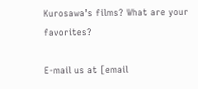Kurosawa’s films? What are your favorites?

E-mail us at [email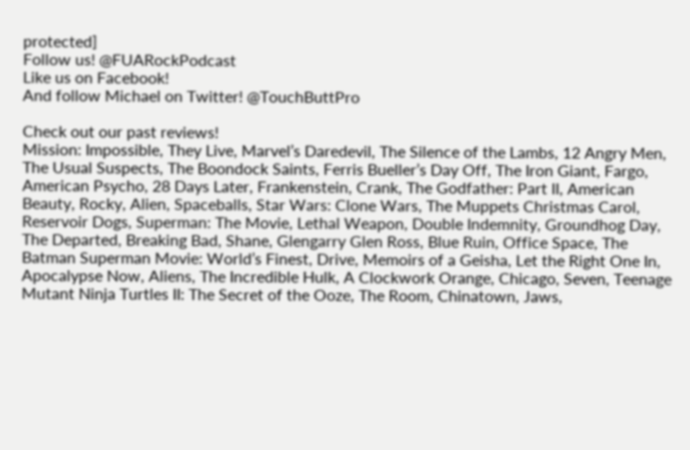protected]
Follow us! @FUARockPodcast
Like us on Facebook!
And follow Michael on Twitter! @TouchButtPro

Check out our past reviews!
Mission: Impossible, They Live, Marvel’s Daredevil, The Silence of the Lambs, 12 Angry Men, The Usual Suspects, The Boondock Saints, Ferris Bueller’s Day Off, The Iron Giant, Fargo, American Psycho, 28 Days Later, Frankenstein, Crank, The Godfather: Part II, American Beauty, Rocky, Alien, Spaceballs, Star Wars: Clone Wars, The Muppets Christmas Carol, Reservoir Dogs, Superman: The Movie, Lethal Weapon, Double Indemnity, Groundhog Day, The Departed, Breaking Bad, Shane, Glengarry Glen Ross, Blue Ruin, Office Space, The Batman Superman Movie: World’s Finest, Drive, Memoirs of a Geisha, Let the Right One In, Apocalypse Now, Aliens, The Incredible Hulk, A Clockwork Orange, Chicago, Seven, Teenage Mutant Ninja Turtles II: The Secret of the Ooze, The Room, Chinatown, Jaws,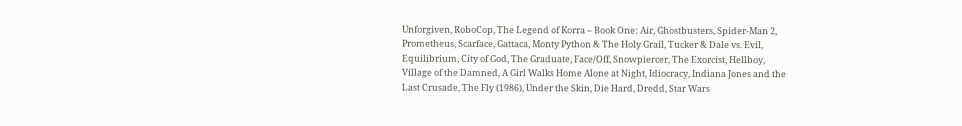Unforgiven, RoboCop, The Legend of Korra – Book One: Air, Ghostbusters, Spider-Man 2, Prometheus, Scarface, Gattaca, Monty Python & The Holy Grail, Tucker & Dale vs. Evil, Equilibrium, City of God, The Graduate, Face/Off, Snowpiercer, The Exorcist, Hellboy, Village of the Damned, A Girl Walks Home Alone at Night, Idiocracy, Indiana Jones and the Last Crusade, The Fly (1986), Under the Skin, Die Hard, Dredd, Star Wars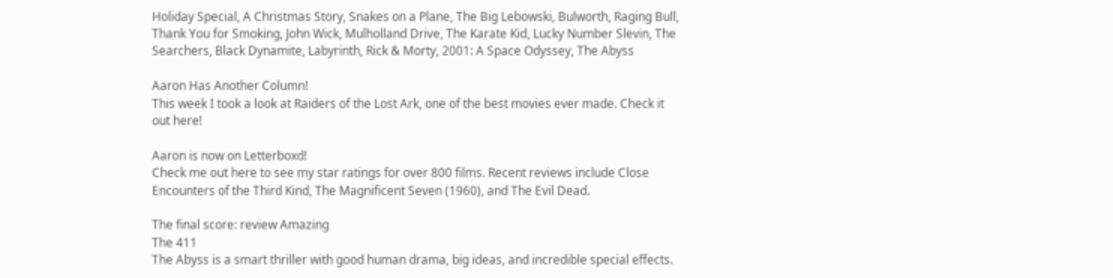Holiday Special, A Christmas Story, Snakes on a Plane, The Big Lebowski, Bulworth, Raging Bull, Thank You for Smoking, John Wick, Mulholland Drive, The Karate Kid, Lucky Number Slevin, The Searchers, Black Dynamite, Labyrinth, Rick & Morty, 2001: A Space Odyssey, The Abyss

Aaron Has Another Column!
This week I took a look at Raiders of the Lost Ark, one of the best movies ever made. Check it out here!

Aaron is now on Letterboxd!
Check me out here to see my star ratings for over 800 films. Recent reviews include Close Encounters of the Third Kind, The Magnificent Seven (1960), and The Evil Dead.

The final score: review Amazing
The 411
The Abyss is a smart thriller with good human drama, big ideas, and incredible special effects.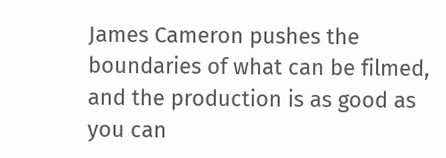James Cameron pushes the boundaries of what can be filmed, and the production is as good as you can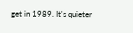get in 1989. It's quieter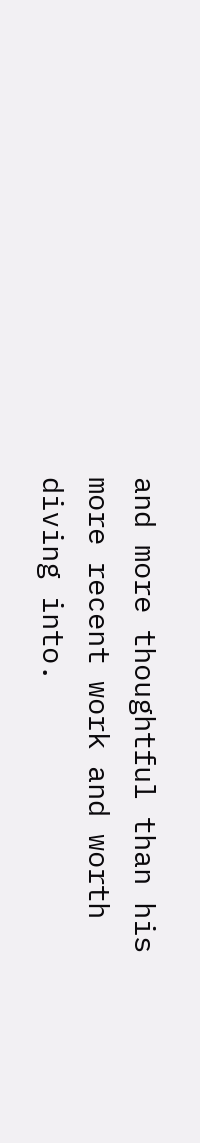and more thoughtful than his more recent work and worth diving into.